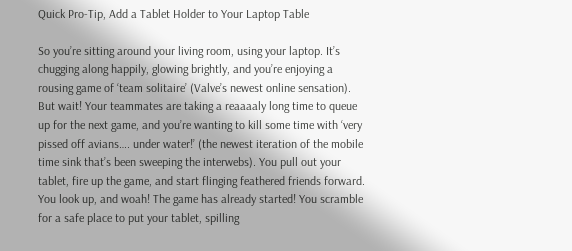Quick Pro-Tip, Add a Tablet Holder to Your Laptop Table

So you’re sitting around your living room, using your laptop. It’s chugging along happily, glowing brightly, and you’re enjoying a rousing game of ‘team solitaire’ (Valve’s newest online sensation). But wait! Your teammates are taking a reaaaaly long time to queue up for the next game, and you’re wanting to kill some time with ‘very pissed off avians…. under water!’ (the newest iteration of the mobile time sink that’s been sweeping the interwebs). You pull out your tablet, fire up the game, and start flinging feathered friends forward. You look up, and woah! The game has already started! You scramble for a safe place to put your tablet, spilling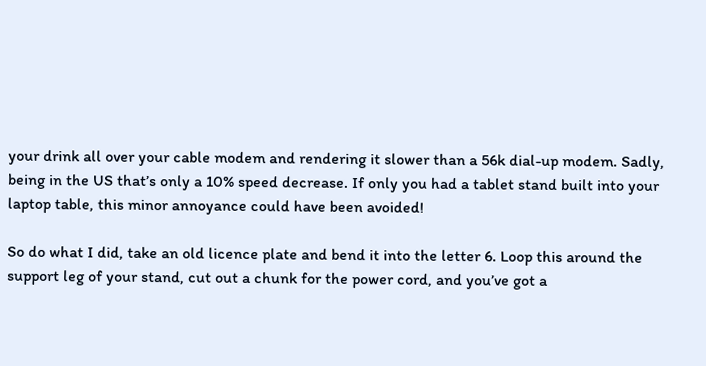your drink all over your cable modem and rendering it slower than a 56k dial-up modem. Sadly, being in the US that’s only a 10% speed decrease. If only you had a tablet stand built into your laptop table, this minor annoyance could have been avoided!

So do what I did, take an old licence plate and bend it into the letter 6. Loop this around the support leg of your stand, cut out a chunk for the power cord, and you’ve got a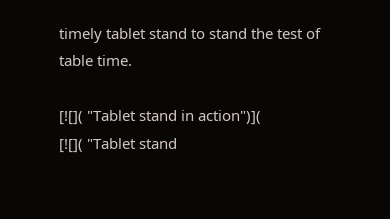timely tablet stand to stand the test of table time.

[![]( "Tablet stand in action")](
[![]( "Tablet stand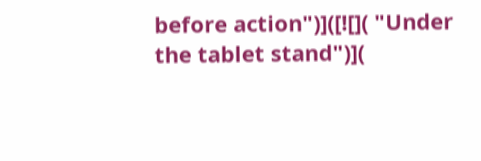before action")]([![]( "Under the tablet stand")](